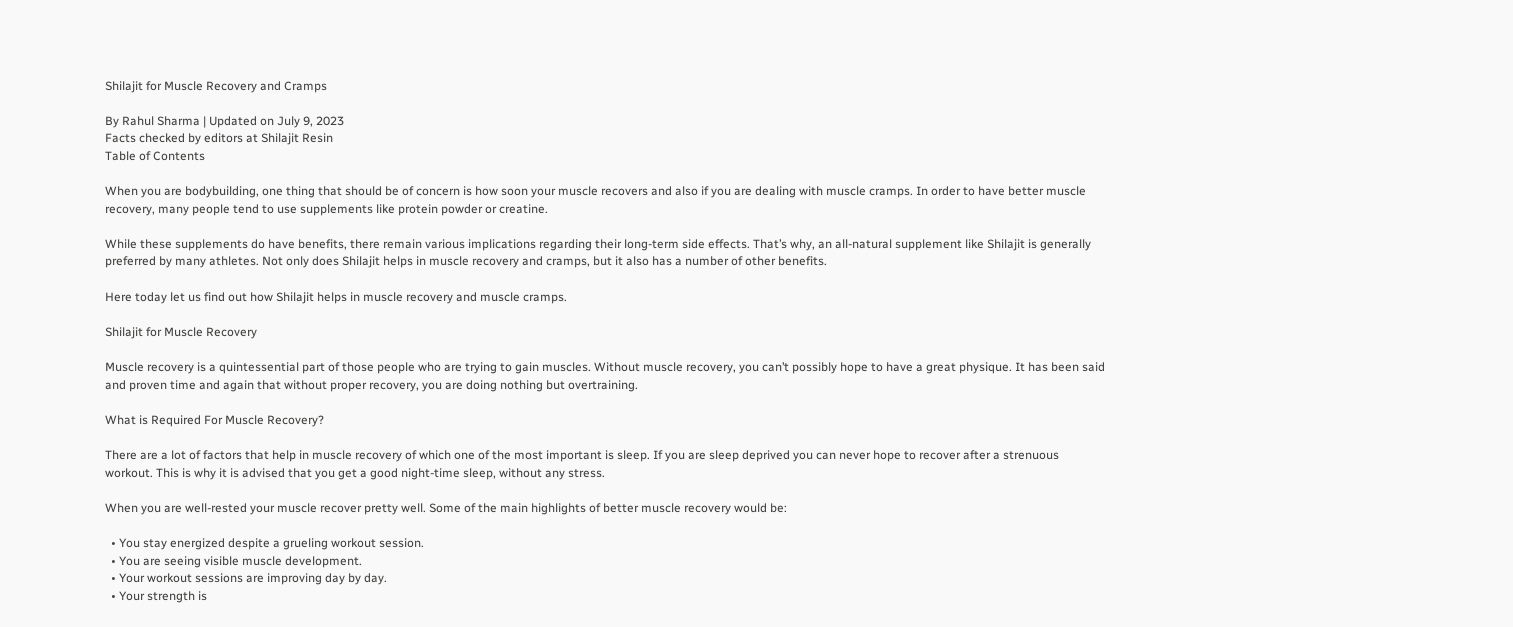Shilajit for Muscle Recovery and Cramps

By Rahul Sharma | Updated on July 9, 2023
Facts checked by editors at Shilajit Resin
Table of Contents

When you are bodybuilding, one thing that should be of concern is how soon your muscle recovers and also if you are dealing with muscle cramps. In order to have better muscle recovery, many people tend to use supplements like protein powder or creatine.

While these supplements do have benefits, there remain various implications regarding their long-term side effects. That’s why, an all-natural supplement like Shilajit is generally preferred by many athletes. Not only does Shilajit helps in muscle recovery and cramps, but it also has a number of other benefits.

Here today let us find out how Shilajit helps in muscle recovery and muscle cramps.

Shilajit for Muscle Recovery

Muscle recovery is a quintessential part of those people who are trying to gain muscles. Without muscle recovery, you can’t possibly hope to have a great physique. It has been said and proven time and again that without proper recovery, you are doing nothing but overtraining.

What is Required For Muscle Recovery?

There are a lot of factors that help in muscle recovery of which one of the most important is sleep. If you are sleep deprived you can never hope to recover after a strenuous workout. This is why it is advised that you get a good night-time sleep, without any stress.

When you are well-rested your muscle recover pretty well. Some of the main highlights of better muscle recovery would be:

  • You stay energized despite a grueling workout session.
  • You are seeing visible muscle development.
  • Your workout sessions are improving day by day.
  • Your strength is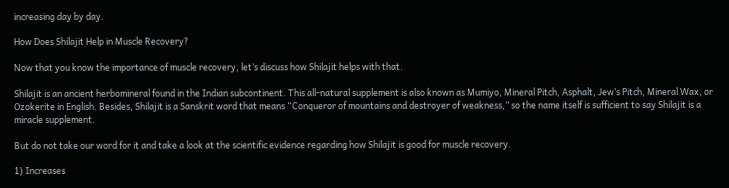increasing day by day.

How Does Shilajit Help in Muscle Recovery?

Now that you know the importance of muscle recovery, let’s discuss how Shilajit helps with that.

Shilajit is an ancient herbomineral found in the Indian subcontinent. This all-natural supplement is also known as Mumiyo, Mineral Pitch, Asphalt, Jew’s Pitch, Mineral Wax, or Ozokerite in English. Besides, Shilajit is a Sanskrit word that means “Conqueror of mountains and destroyer of weakness,” so the name itself is sufficient to say Shilajit is a miracle supplement.

But do not take our word for it and take a look at the scientific evidence regarding how Shilajit is good for muscle recovery.

1) Increases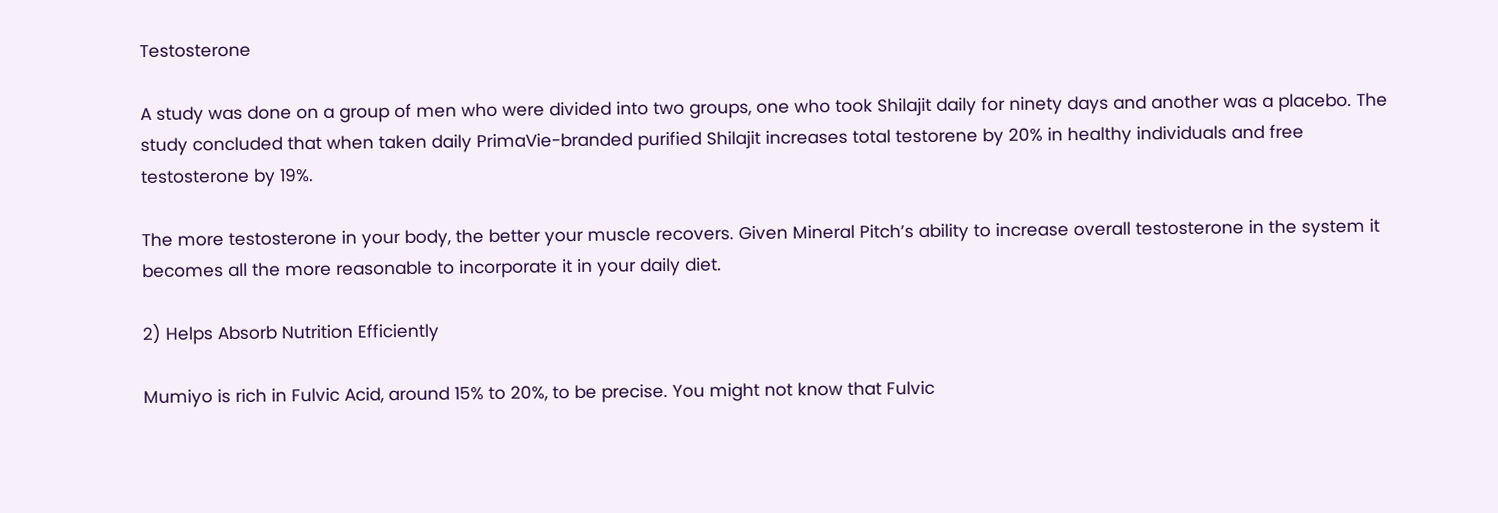Testosterone

A study was done on a group of men who were divided into two groups, one who took Shilajit daily for ninety days and another was a placebo. The study concluded that when taken daily PrimaVie-branded purified Shilajit increases total testorene by 20% in healthy individuals and free testosterone by 19%.

The more testosterone in your body, the better your muscle recovers. Given Mineral Pitch’s ability to increase overall testosterone in the system it becomes all the more reasonable to incorporate it in your daily diet.

2) Helps Absorb Nutrition Efficiently

Mumiyo is rich in Fulvic Acid, around 15% to 20%, to be precise. You might not know that Fulvic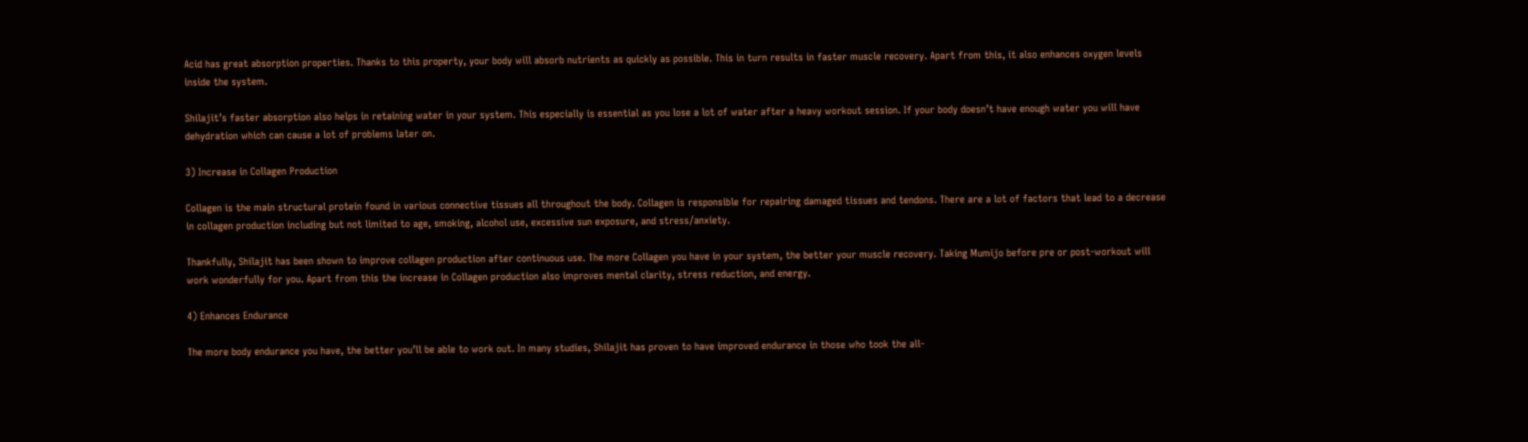Acid has great absorption properties. Thanks to this property, your body will absorb nutrients as quickly as possible. This in turn results in faster muscle recovery. Apart from this, it also enhances oxygen levels inside the system.

Shilajit’s faster absorption also helps in retaining water in your system. This especially is essential as you lose a lot of water after a heavy workout session. If your body doesn’t have enough water you will have dehydration which can cause a lot of problems later on.

3) Increase in Collagen Production

Collagen is the main structural protein found in various connective tissues all throughout the body. Collagen is responsible for repairing damaged tissues and tendons. There are a lot of factors that lead to a decrease in collagen production including but not limited to age, smoking, alcohol use, excessive sun exposure, and stress/anxiety.

Thankfully, Shilajit has been shown to improve collagen production after continuous use. The more Collagen you have in your system, the better your muscle recovery. Taking Mumijo before pre or post-workout will work wonderfully for you. Apart from this the increase in Collagen production also improves mental clarity, stress reduction, and energy.

4) Enhances Endurance

The more body endurance you have, the better you’ll be able to work out. In many studies, Shilajit has proven to have improved endurance in those who took the all-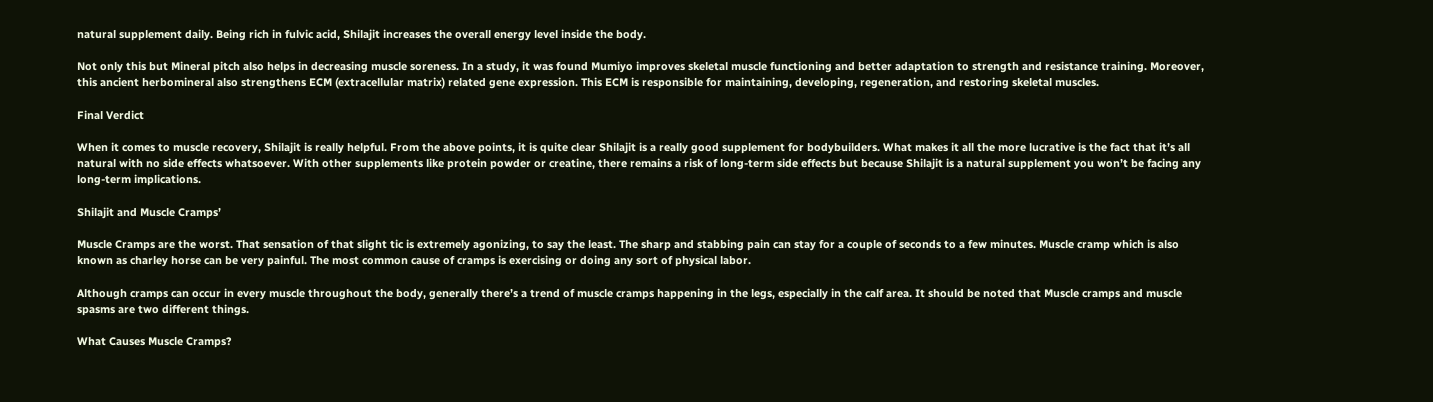natural supplement daily. Being rich in fulvic acid, Shilajit increases the overall energy level inside the body.

Not only this but Mineral pitch also helps in decreasing muscle soreness. In a study, it was found Mumiyo improves skeletal muscle functioning and better adaptation to strength and resistance training. Moreover, this ancient herbomineral also strengthens ECM (extracellular matrix) related gene expression. This ECM is responsible for maintaining, developing, regeneration, and restoring skeletal muscles.

Final Verdict

When it comes to muscle recovery, Shilajit is really helpful. From the above points, it is quite clear Shilajit is a really good supplement for bodybuilders. What makes it all the more lucrative is the fact that it’s all natural with no side effects whatsoever. With other supplements like protein powder or creatine, there remains a risk of long-term side effects but because Shilajit is a natural supplement you won’t be facing any long-term implications.

Shilajit and Muscle Cramps’

Muscle Cramps are the worst. That sensation of that slight tic is extremely agonizing, to say the least. The sharp and stabbing pain can stay for a couple of seconds to a few minutes. Muscle cramp which is also known as charley horse can be very painful. The most common cause of cramps is exercising or doing any sort of physical labor.

Although cramps can occur in every muscle throughout the body, generally there’s a trend of muscle cramps happening in the legs, especially in the calf area. It should be noted that Muscle cramps and muscle spasms are two different things.

What Causes Muscle Cramps?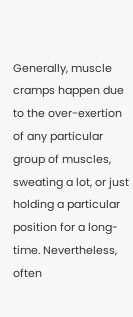Generally, muscle cramps happen due to the over-exertion of any particular group of muscles, sweating a lot, or just holding a particular position for a long-time. Nevertheless, often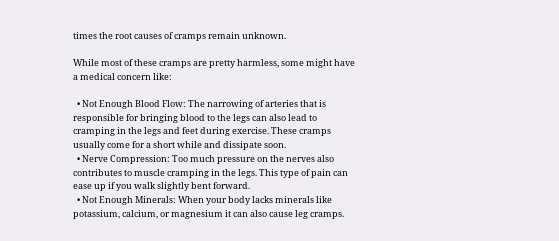times the root causes of cramps remain unknown.

While most of these cramps are pretty harmless, some might have a medical concern like:

  • Not Enough Blood Flow: The narrowing of arteries that is responsible for bringing blood to the legs can also lead to cramping in the legs and feet during exercise. These cramps usually come for a short while and dissipate soon.
  • Nerve Compression: Too much pressure on the nerves also contributes to muscle cramping in the legs. This type of pain can ease up if you walk slightly bent forward.
  • Not Enough Minerals: When your body lacks minerals like potassium, calcium, or magnesium it can also cause leg cramps.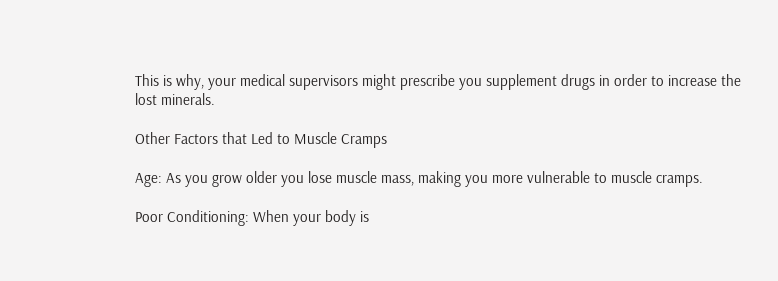This is why, your medical supervisors might prescribe you supplement drugs in order to increase the lost minerals.

Other Factors that Led to Muscle Cramps

Age: As you grow older you lose muscle mass, making you more vulnerable to muscle cramps.

Poor Conditioning: When your body is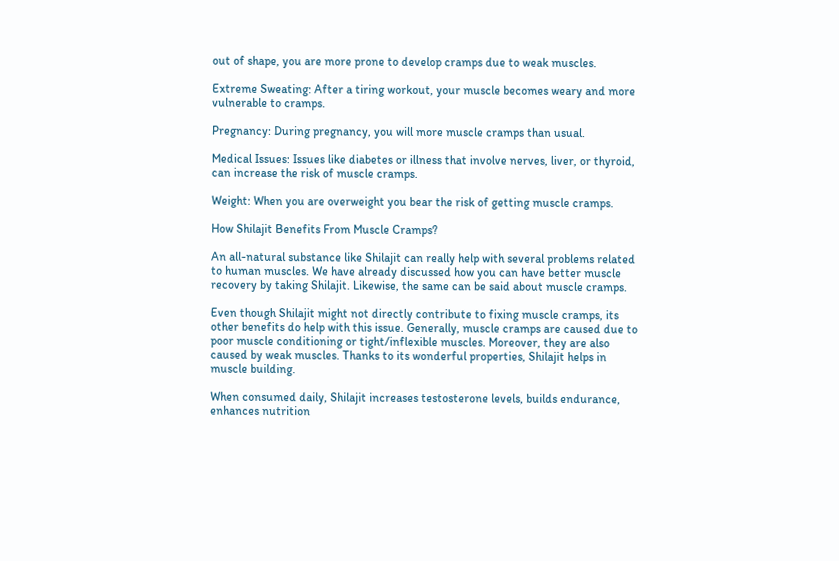out of shape, you are more prone to develop cramps due to weak muscles.

Extreme Sweating: After a tiring workout, your muscle becomes weary and more vulnerable to cramps.

Pregnancy: During pregnancy, you will more muscle cramps than usual.

Medical Issues: Issues like diabetes or illness that involve nerves, liver, or thyroid, can increase the risk of muscle cramps.

Weight: When you are overweight you bear the risk of getting muscle cramps.

How Shilajit Benefits From Muscle Cramps?

An all-natural substance like Shilajit can really help with several problems related to human muscles. We have already discussed how you can have better muscle recovery by taking Shilajit. Likewise, the same can be said about muscle cramps.

Even though Shilajit might not directly contribute to fixing muscle cramps, its other benefits do help with this issue. Generally, muscle cramps are caused due to poor muscle conditioning or tight/inflexible muscles. Moreover, they are also caused by weak muscles. Thanks to its wonderful properties, Shilajit helps in muscle building.

When consumed daily, Shilajit increases testosterone levels, builds endurance, enhances nutrition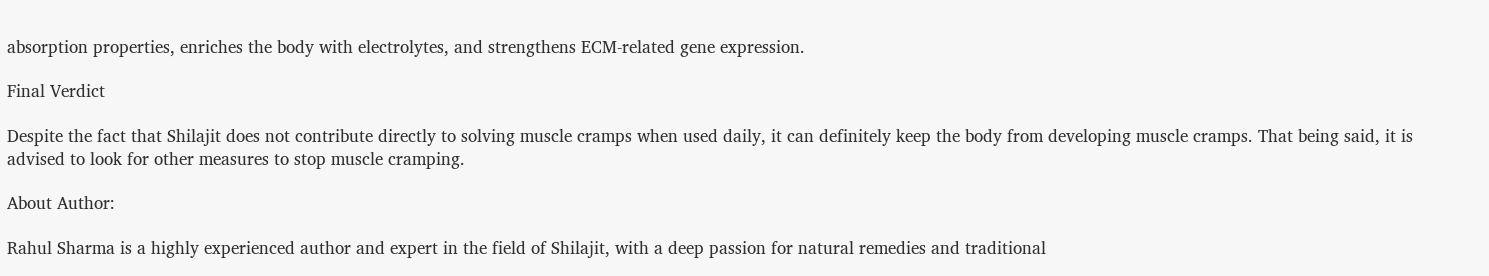absorption properties, enriches the body with electrolytes, and strengthens ECM-related gene expression.

Final Verdict

Despite the fact that Shilajit does not contribute directly to solving muscle cramps when used daily, it can definitely keep the body from developing muscle cramps. That being said, it is advised to look for other measures to stop muscle cramping.

About Author:

Rahul Sharma is a highly experienced author and expert in the field of Shilajit, with a deep passion for natural remedies and traditional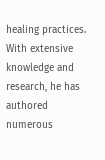healing practices. With extensive knowledge and research, he has authored numerous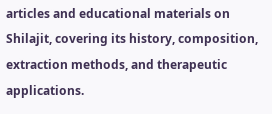articles and educational materials on Shilajit, covering its history, composition, extraction methods, and therapeutic applications.